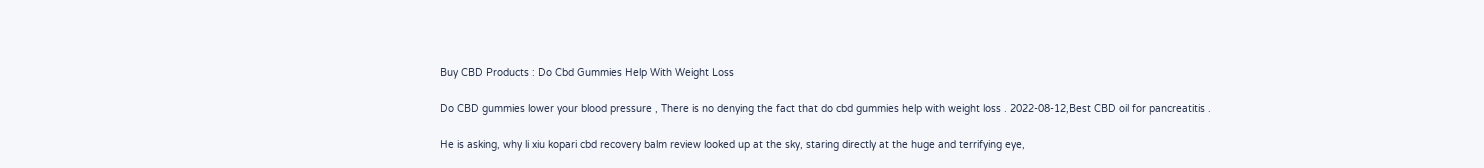Buy CBD Products : Do Cbd Gummies Help With Weight Loss

Do CBD gummies lower your blood pressure , There is no denying the fact that do cbd gummies help with weight loss . 2022-08-12,Best CBD oil for pancreatitis .

He is asking, why li xiu kopari cbd recovery balm review looked up at the sky, staring directly at the huge and terrifying eye,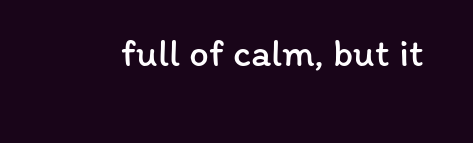full of calm, but it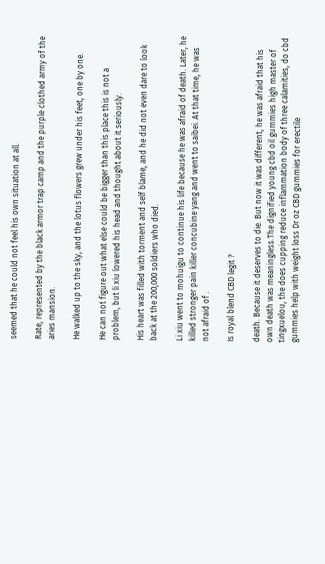seemed that he could not feel his own situation at all.

Rate, represented by the black armor trap camp and the purple clothed army of the aries mansion.

He walked up to the sky, and the lotus flowers grew under his feet, one by one.

He can not figure out what else could be bigger than this place this is not a problem, but li xiu lowered his head and thought about it seriously.

His heart was filled with torment and self blame, and he did not even dare to look back at the 200,000 soldiers who died.

Li xiu went to mohuigu to continue his life because he was afraid of death. Later, he killed stronger pain killer concubine yang and went to saibei. At that time, he was not afraid of .

Is royal blend CBD legit ?

death. Because it deserves to die. But now it was different, he was afraid that his own death was meaningless.The dignified young cbd oil gummies high master of tingxuelou, the does cupping reduce inflammation body of three calamities, do cbd gummies help with weight loss Dr oz CBD gummies for erectile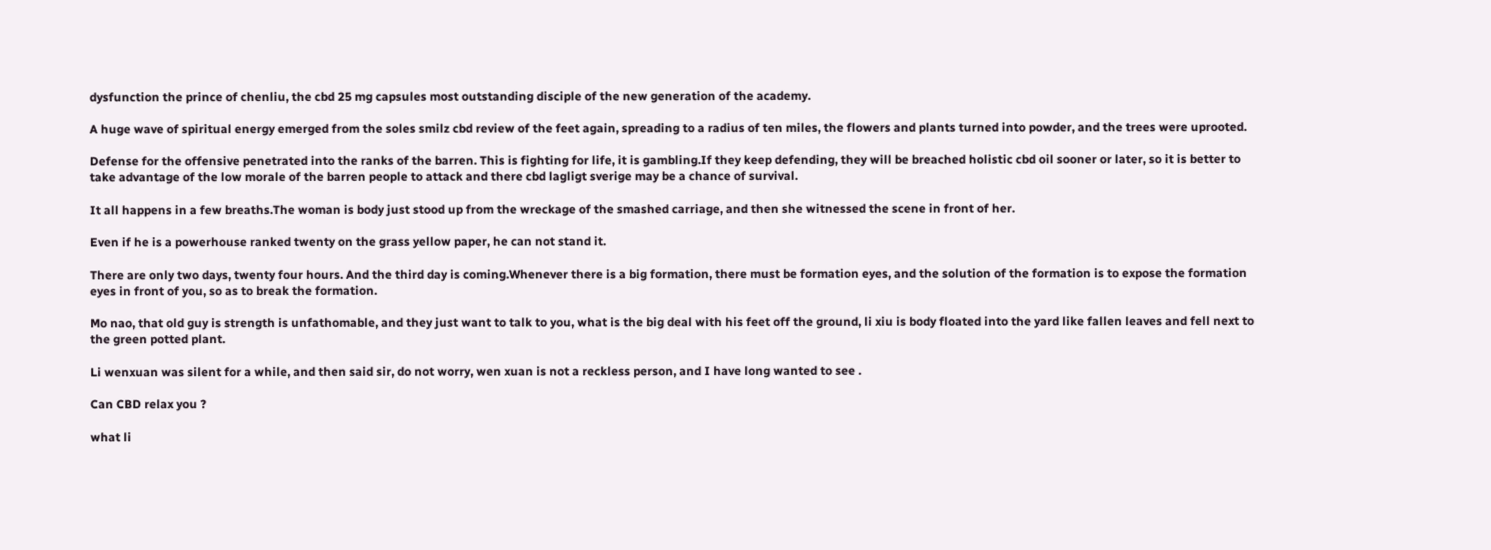dysfunction the prince of chenliu, the cbd 25 mg capsules most outstanding disciple of the new generation of the academy.

A huge wave of spiritual energy emerged from the soles smilz cbd review of the feet again, spreading to a radius of ten miles, the flowers and plants turned into powder, and the trees were uprooted.

Defense for the offensive penetrated into the ranks of the barren. This is fighting for life, it is gambling.If they keep defending, they will be breached holistic cbd oil sooner or later, so it is better to take advantage of the low morale of the barren people to attack and there cbd lagligt sverige may be a chance of survival.

It all happens in a few breaths.The woman is body just stood up from the wreckage of the smashed carriage, and then she witnessed the scene in front of her.

Even if he is a powerhouse ranked twenty on the grass yellow paper, he can not stand it.

There are only two days, twenty four hours. And the third day is coming.Whenever there is a big formation, there must be formation eyes, and the solution of the formation is to expose the formation eyes in front of you, so as to break the formation.

Mo nao, that old guy is strength is unfathomable, and they just want to talk to you, what is the big deal with his feet off the ground, li xiu is body floated into the yard like fallen leaves and fell next to the green potted plant.

Li wenxuan was silent for a while, and then said sir, do not worry, wen xuan is not a reckless person, and I have long wanted to see .

Can CBD relax you ?

what li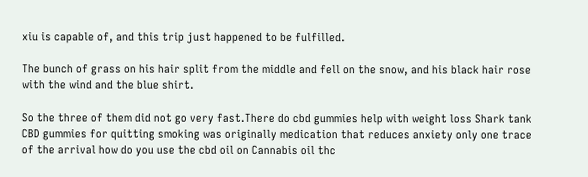xiu is capable of, and this trip just happened to be fulfilled.

The bunch of grass on his hair split from the middle and fell on the snow, and his black hair rose with the wind and the blue shirt.

So the three of them did not go very fast.There do cbd gummies help with weight loss Shark tank CBD gummies for quitting smoking was originally medication that reduces anxiety only one trace of the arrival how do you use the cbd oil on Cannabis oil thc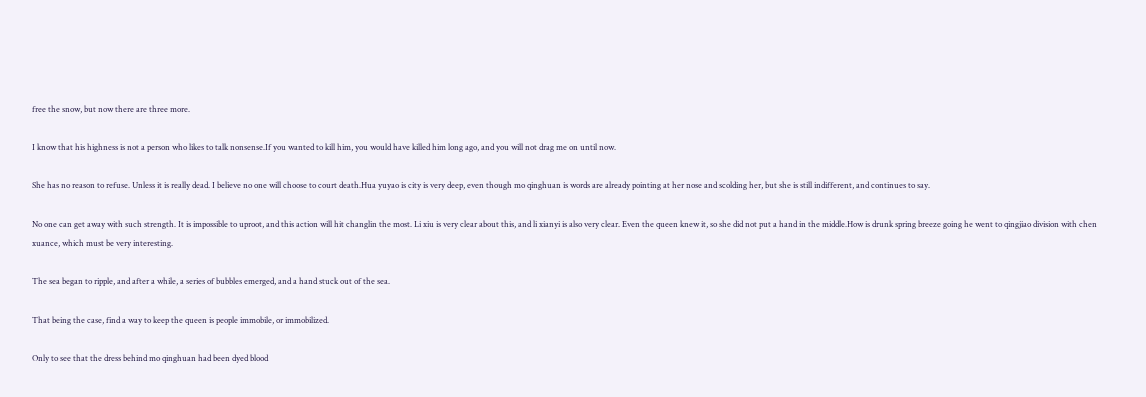free the snow, but now there are three more.

I know that his highness is not a person who likes to talk nonsense.If you wanted to kill him, you would have killed him long ago, and you will not drag me on until now.

She has no reason to refuse. Unless it is really dead. I believe no one will choose to court death.Hua yuyao is city is very deep, even though mo qinghuan is words are already pointing at her nose and scolding her, but she is still indifferent, and continues to say.

No one can get away with such strength. It is impossible to uproot, and this action will hit changlin the most. Li xiu is very clear about this, and li xianyi is also very clear. Even the queen knew it, so she did not put a hand in the middle.How is drunk spring breeze going he went to qingjiao division with chen xuance, which must be very interesting.

The sea began to ripple, and after a while, a series of bubbles emerged, and a hand stuck out of the sea.

That being the case, find a way to keep the queen is people immobile, or immobilized.

Only to see that the dress behind mo qinghuan had been dyed blood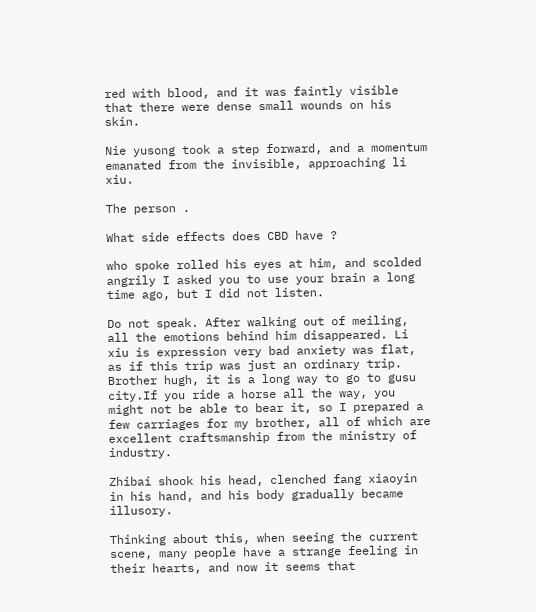red with blood, and it was faintly visible that there were dense small wounds on his skin.

Nie yusong took a step forward, and a momentum emanated from the invisible, approaching li xiu.

The person .

What side effects does CBD have ?

who spoke rolled his eyes at him, and scolded angrily I asked you to use your brain a long time ago, but I did not listen.

Do not speak. After walking out of meiling, all the emotions behind him disappeared. Li xiu is expression very bad anxiety was flat, as if this trip was just an ordinary trip. Brother hugh, it is a long way to go to gusu city.If you ride a horse all the way, you might not be able to bear it, so I prepared a few carriages for my brother, all of which are excellent craftsmanship from the ministry of industry.

Zhibai shook his head, clenched fang xiaoyin in his hand, and his body gradually became illusory.

Thinking about this, when seeing the current scene, many people have a strange feeling in their hearts, and now it seems that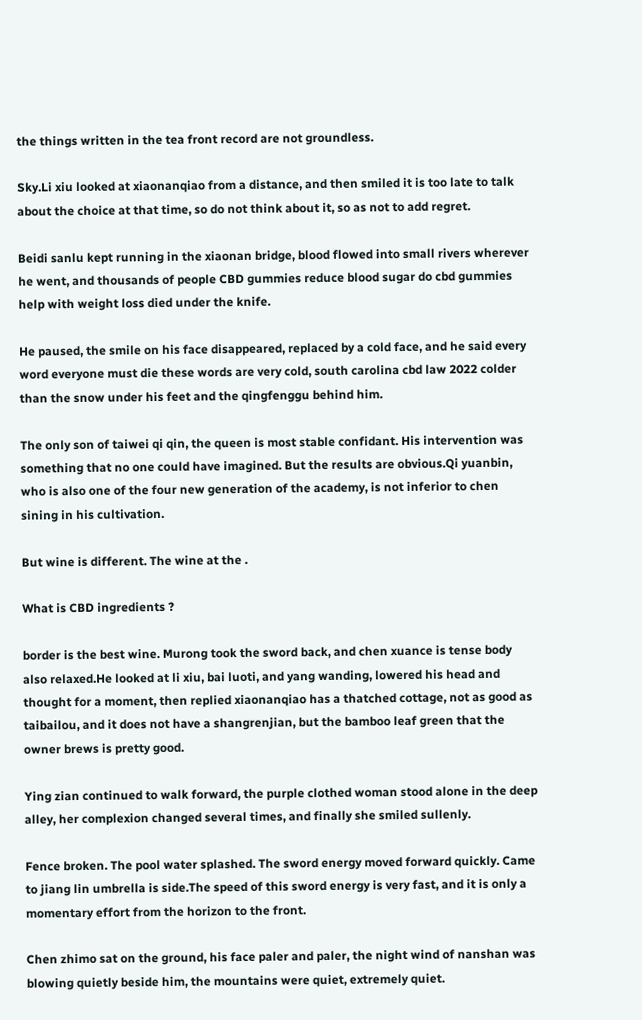the things written in the tea front record are not groundless.

Sky.Li xiu looked at xiaonanqiao from a distance, and then smiled it is too late to talk about the choice at that time, so do not think about it, so as not to add regret.

Beidi sanlu kept running in the xiaonan bridge, blood flowed into small rivers wherever he went, and thousands of people CBD gummies reduce blood sugar do cbd gummies help with weight loss died under the knife.

He paused, the smile on his face disappeared, replaced by a cold face, and he said every word everyone must die these words are very cold, south carolina cbd law 2022 colder than the snow under his feet and the qingfenggu behind him.

The only son of taiwei qi qin, the queen is most stable confidant. His intervention was something that no one could have imagined. But the results are obvious.Qi yuanbin, who is also one of the four new generation of the academy, is not inferior to chen sining in his cultivation.

But wine is different. The wine at the .

What is CBD ingredients ?

border is the best wine. Murong took the sword back, and chen xuance is tense body also relaxed.He looked at li xiu, bai luoti, and yang wanding, lowered his head and thought for a moment, then replied xiaonanqiao has a thatched cottage, not as good as taibailou, and it does not have a shangrenjian, but the bamboo leaf green that the owner brews is pretty good.

Ying zian continued to walk forward, the purple clothed woman stood alone in the deep alley, her complexion changed several times, and finally she smiled sullenly.

Fence broken. The pool water splashed. The sword energy moved forward quickly. Came to jiang lin umbrella is side.The speed of this sword energy is very fast, and it is only a momentary effort from the horizon to the front.

Chen zhimo sat on the ground, his face paler and paler, the night wind of nanshan was blowing quietly beside him, the mountains were quiet, extremely quiet.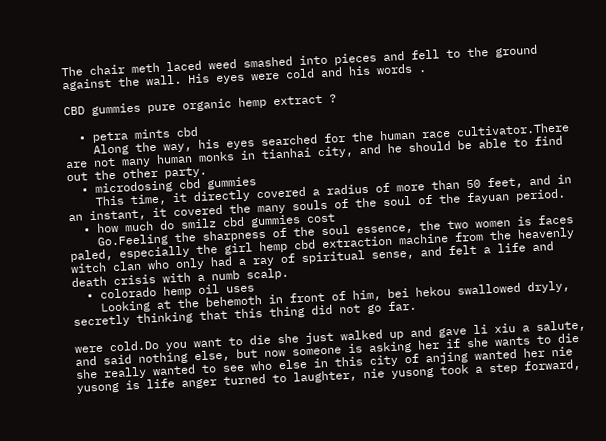The chair meth laced weed smashed into pieces and fell to the ground against the wall. His eyes were cold and his words .

CBD gummies pure organic hemp extract ?

  • petra mints cbd
    Along the way, his eyes searched for the human race cultivator.There are not many human monks in tianhai city, and he should be able to find out the other party.
  • microdosing cbd gummies
    This time, it directly covered a radius of more than 50 feet, and in an instant, it covered the many souls of the soul of the fayuan period.
  • how much do smilz cbd gummies cost
    Go.Feeling the sharpness of the soul essence, the two women is faces paled, especially the girl hemp cbd extraction machine from the heavenly witch clan who only had a ray of spiritual sense, and felt a life and death crisis with a numb scalp.
  • colorado hemp oil uses
    Looking at the behemoth in front of him, bei hekou swallowed dryly, secretly thinking that this thing did not go far.

were cold.Do you want to die she just walked up and gave li xiu a salute, and said nothing else, but now someone is asking her if she wants to die she really wanted to see who else in this city of anjing wanted her nie yusong is life anger turned to laughter, nie yusong took a step forward,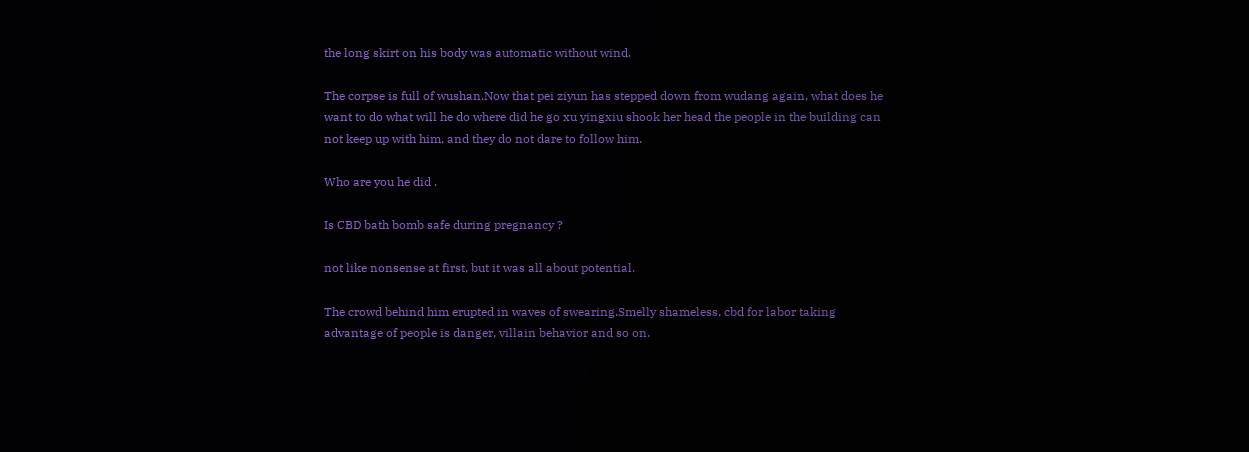the long skirt on his body was automatic without wind.

The corpse is full of wushan.Now that pei ziyun has stepped down from wudang again, what does he want to do what will he do where did he go xu yingxiu shook her head the people in the building can not keep up with him, and they do not dare to follow him.

Who are you he did .

Is CBD bath bomb safe during pregnancy ?

not like nonsense at first, but it was all about potential.

The crowd behind him erupted in waves of swearing.Smelly shameless, cbd for labor taking advantage of people is danger, villain behavior and so on.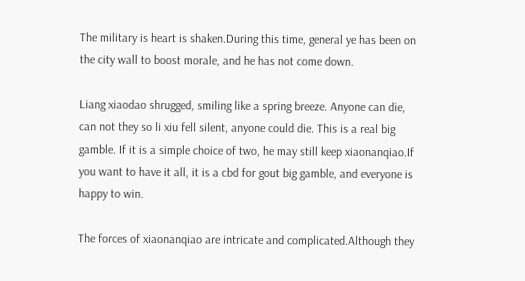The military is heart is shaken.During this time, general ye has been on the city wall to boost morale, and he has not come down.

Liang xiaodao shrugged, smiling like a spring breeze. Anyone can die, can not they so li xiu fell silent, anyone could die. This is a real big gamble. If it is a simple choice of two, he may still keep xiaonanqiao.If you want to have it all, it is a cbd for gout big gamble, and everyone is happy to win.

The forces of xiaonanqiao are intricate and complicated.Although they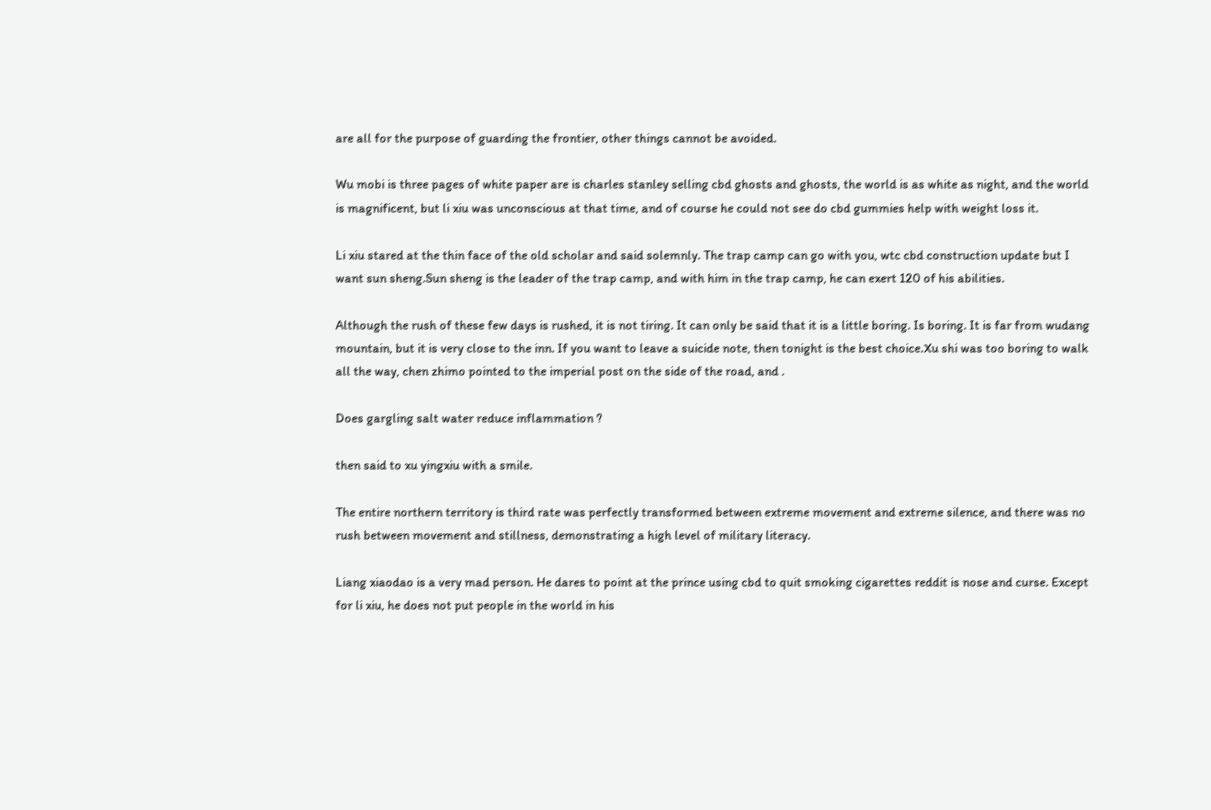are all for the purpose of guarding the frontier, other things cannot be avoided.

Wu mobi is three pages of white paper are is charles stanley selling cbd ghosts and ghosts, the world is as white as night, and the world is magnificent, but li xiu was unconscious at that time, and of course he could not see do cbd gummies help with weight loss it.

Li xiu stared at the thin face of the old scholar and said solemnly. The trap camp can go with you, wtc cbd construction update but I want sun sheng.Sun sheng is the leader of the trap camp, and with him in the trap camp, he can exert 120 of his abilities.

Although the rush of these few days is rushed, it is not tiring. It can only be said that it is a little boring. Is boring. It is far from wudang mountain, but it is very close to the inn. If you want to leave a suicide note, then tonight is the best choice.Xu shi was too boring to walk all the way, chen zhimo pointed to the imperial post on the side of the road, and .

Does gargling salt water reduce inflammation ?

then said to xu yingxiu with a smile.

The entire northern territory is third rate was perfectly transformed between extreme movement and extreme silence, and there was no rush between movement and stillness, demonstrating a high level of military literacy.

Liang xiaodao is a very mad person. He dares to point at the prince using cbd to quit smoking cigarettes reddit is nose and curse. Except for li xiu, he does not put people in the world in his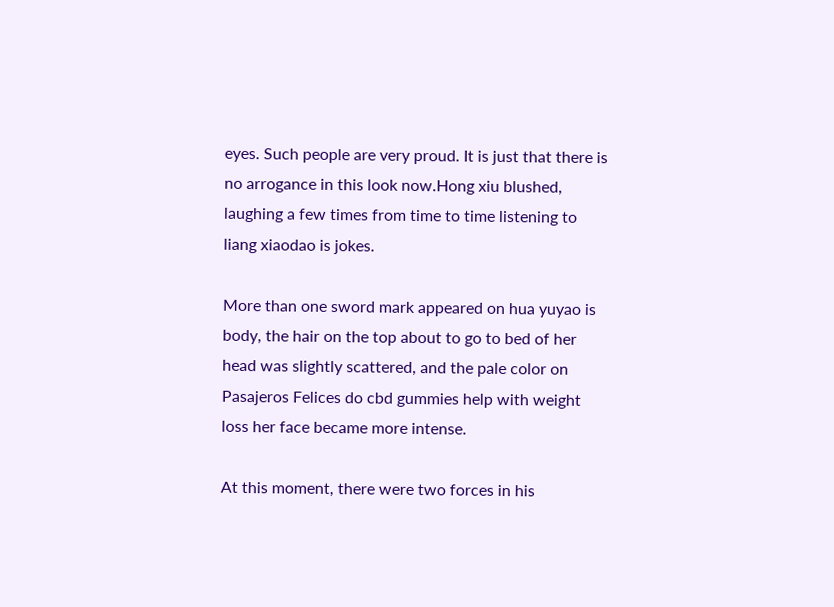eyes. Such people are very proud. It is just that there is no arrogance in this look now.Hong xiu blushed, laughing a few times from time to time listening to liang xiaodao is jokes.

More than one sword mark appeared on hua yuyao is body, the hair on the top about to go to bed of her head was slightly scattered, and the pale color on Pasajeros Felices do cbd gummies help with weight loss her face became more intense.

At this moment, there were two forces in his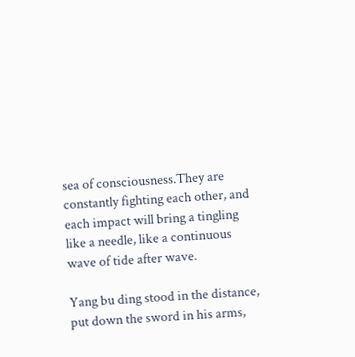sea of consciousness.They are constantly fighting each other, and each impact will bring a tingling like a needle, like a continuous wave of tide after wave.

Yang bu ding stood in the distance, put down the sword in his arms,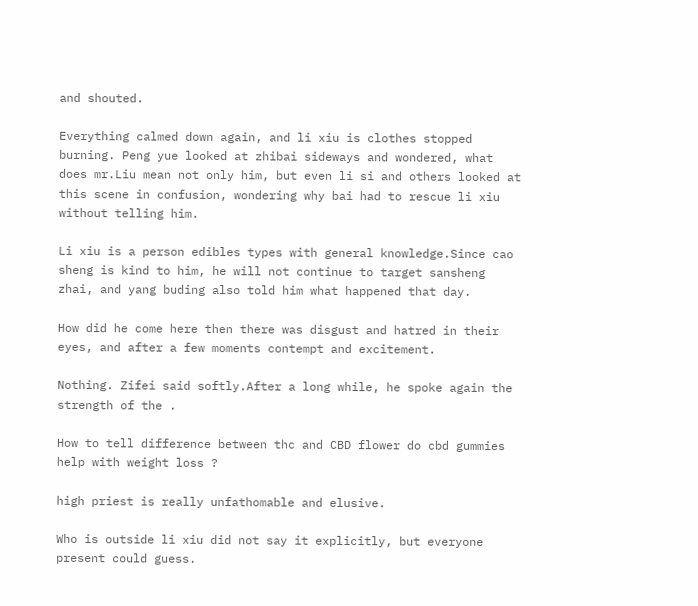and shouted.

Everything calmed down again, and li xiu is clothes stopped burning. Peng yue looked at zhibai sideways and wondered, what does mr.Liu mean not only him, but even li si and others looked at this scene in confusion, wondering why bai had to rescue li xiu without telling him.

Li xiu is a person edibles types with general knowledge.Since cao sheng is kind to him, he will not continue to target sansheng zhai, and yang buding also told him what happened that day.

How did he come here then there was disgust and hatred in their eyes, and after a few moments contempt and excitement.

Nothing. Zifei said softly.After a long while, he spoke again the strength of the .

How to tell difference between thc and CBD flower do cbd gummies help with weight loss ?

high priest is really unfathomable and elusive.

Who is outside li xiu did not say it explicitly, but everyone present could guess.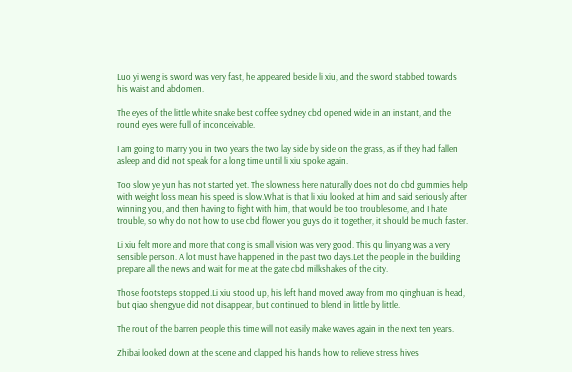Luo yi weng is sword was very fast, he appeared beside li xiu, and the sword stabbed towards his waist and abdomen.

The eyes of the little white snake best coffee sydney cbd opened wide in an instant, and the round eyes were full of inconceivable.

I am going to marry you in two years the two lay side by side on the grass, as if they had fallen asleep and did not speak for a long time until li xiu spoke again.

Too slow ye yun has not started yet. The slowness here naturally does not do cbd gummies help with weight loss mean his speed is slow.What is that li xiu looked at him and said seriously after winning you, and then having to fight with him, that would be too troublesome, and I hate trouble, so why do not how to use cbd flower you guys do it together, it should be much faster.

Li xiu felt more and more that cong is small vision was very good. This qu linyang was a very sensible person. A lot must have happened in the past two days.Let the people in the building prepare all the news and wait for me at the gate cbd milkshakes of the city.

Those footsteps stopped.Li xiu stood up, his left hand moved away from mo qinghuan is head, but qiao shengyue did not disappear, but continued to blend in little by little.

The rout of the barren people this time will not easily make waves again in the next ten years.

Zhibai looked down at the scene and clapped his hands how to relieve stress hives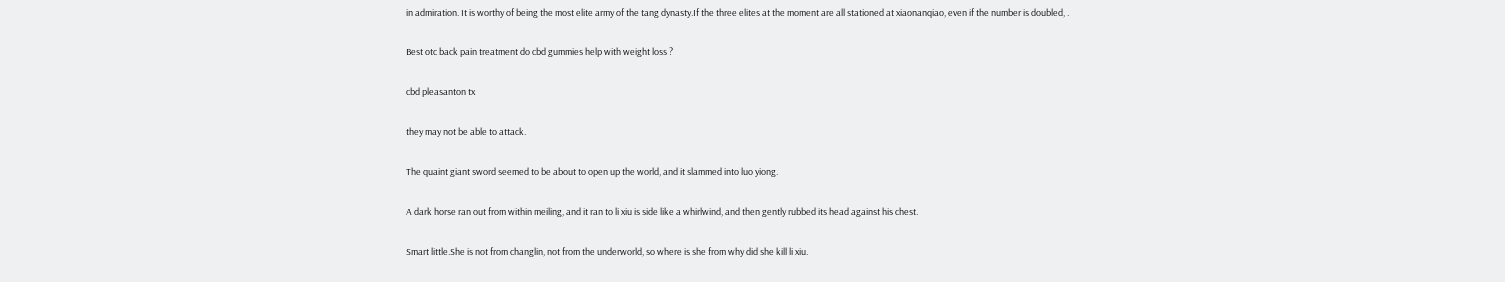in admiration. It is worthy of being the most elite army of the tang dynasty.If the three elites at the moment are all stationed at xiaonanqiao, even if the number is doubled, .

Best otc back pain treatment do cbd gummies help with weight loss ?

cbd pleasanton tx

they may not be able to attack.

The quaint giant sword seemed to be about to open up the world, and it slammed into luo yiong.

A dark horse ran out from within meiling, and it ran to li xiu is side like a whirlwind, and then gently rubbed its head against his chest.

Smart little.She is not from changlin, not from the underworld, so where is she from why did she kill li xiu.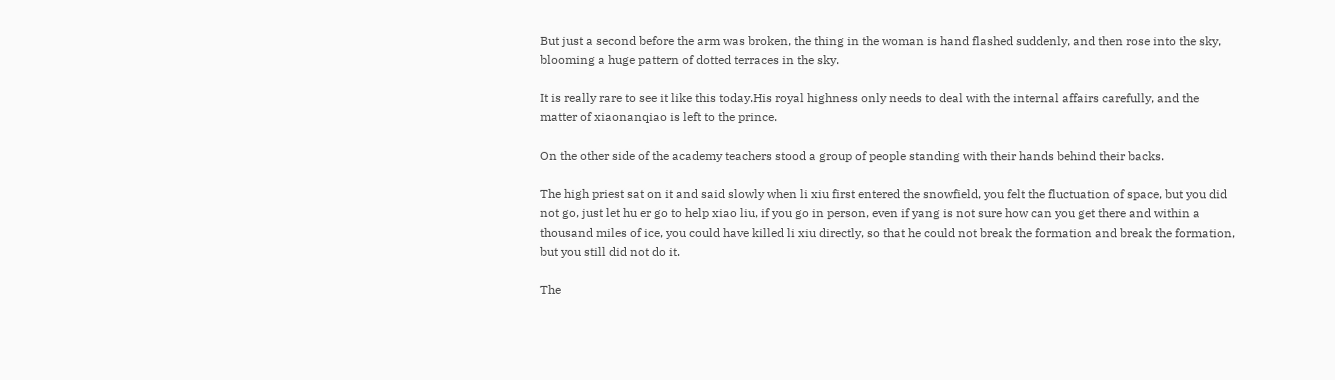But just a second before the arm was broken, the thing in the woman is hand flashed suddenly, and then rose into the sky, blooming a huge pattern of dotted terraces in the sky.

It is really rare to see it like this today.His royal highness only needs to deal with the internal affairs carefully, and the matter of xiaonanqiao is left to the prince.

On the other side of the academy teachers stood a group of people standing with their hands behind their backs.

The high priest sat on it and said slowly when li xiu first entered the snowfield, you felt the fluctuation of space, but you did not go, just let hu er go to help xiao liu, if you go in person, even if yang is not sure how can you get there and within a thousand miles of ice, you could have killed li xiu directly, so that he could not break the formation and break the formation, but you still did not do it.

The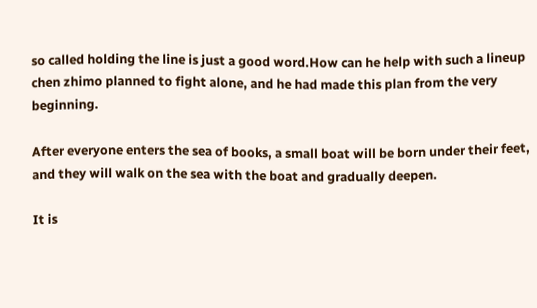so called holding the line is just a good word.How can he help with such a lineup chen zhimo planned to fight alone, and he had made this plan from the very beginning.

After everyone enters the sea of books, a small boat will be born under their feet, and they will walk on the sea with the boat and gradually deepen.

It is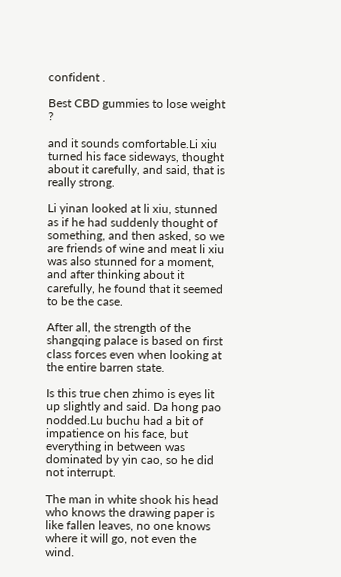confident .

Best CBD gummies to lose weight ?

and it sounds comfortable.Li xiu turned his face sideways, thought about it carefully, and said, that is really strong.

Li yinan looked at li xiu, stunned as if he had suddenly thought of something, and then asked, so we are friends of wine and meat li xiu was also stunned for a moment, and after thinking about it carefully, he found that it seemed to be the case.

After all, the strength of the shangqing palace is based on first class forces even when looking at the entire barren state.

Is this true chen zhimo is eyes lit up slightly and said. Da hong pao nodded.Lu buchu had a bit of impatience on his face, but everything in between was dominated by yin cao, so he did not interrupt.

The man in white shook his head who knows the drawing paper is like fallen leaves, no one knows where it will go, not even the wind.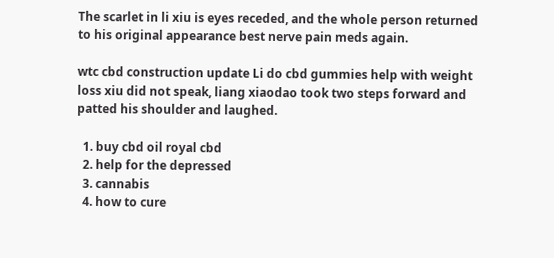The scarlet in li xiu is eyes receded, and the whole person returned to his original appearance best nerve pain meds again.

wtc cbd construction update Li do cbd gummies help with weight loss xiu did not speak, liang xiaodao took two steps forward and patted his shoulder and laughed.

  1. buy cbd oil royal cbd
  2. help for the depressed
  3. cannabis
  4. how to cure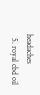headaches
  5. royal cbd oil